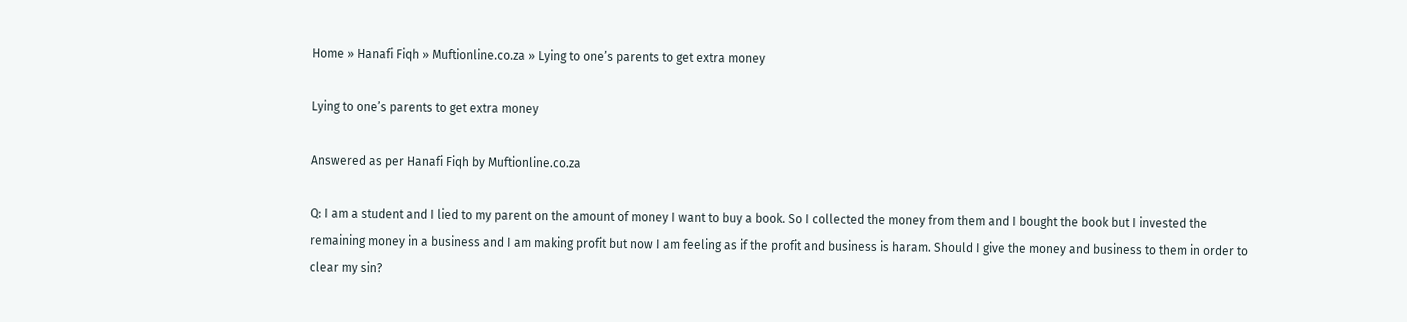Home » Hanafi Fiqh » Muftionline.co.za » Lying to one’s parents to get extra money

Lying to one’s parents to get extra money

Answered as per Hanafi Fiqh by Muftionline.co.za

Q: I am a student and I lied to my parent on the amount of money I want to buy a book. So I collected the money from them and I bought the book but I invested the remaining money in a business and I am making profit but now I am feeling as if the profit and business is haram. Should I give the money and business to them in order to clear my sin?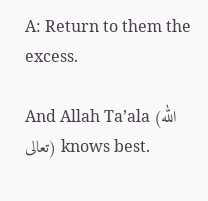A: Return to them the excess.

And Allah Ta’ala (الله تعالى) knows best.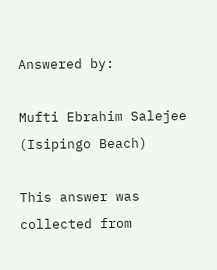Answered by:

Mufti Ebrahim Salejee (Isipingo Beach)

This answer was collected from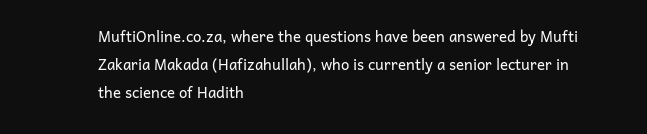MuftiOnline.co.za, where the questions have been answered by Mufti Zakaria Makada (Hafizahullah), who is currently a senior lecturer in the science of Hadith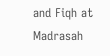and Fiqh at Madrasah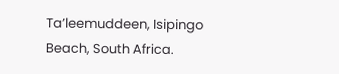Ta’leemuddeen, Isipingo Beach, South Africa.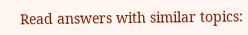Read answers with similar topics: